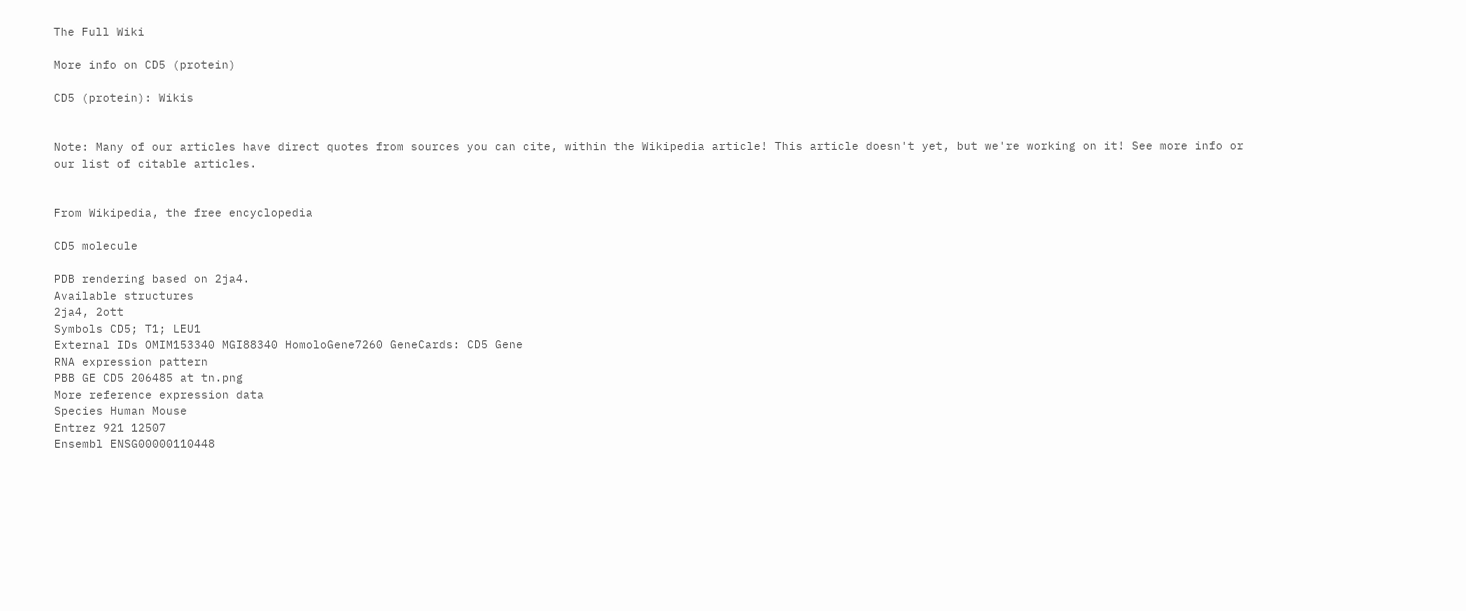The Full Wiki

More info on CD5 (protein)

CD5 (protein): Wikis


Note: Many of our articles have direct quotes from sources you can cite, within the Wikipedia article! This article doesn't yet, but we're working on it! See more info or our list of citable articles.


From Wikipedia, the free encyclopedia

CD5 molecule

PDB rendering based on 2ja4.
Available structures
2ja4, 2ott
Symbols CD5; T1; LEU1
External IDs OMIM153340 MGI88340 HomoloGene7260 GeneCards: CD5 Gene
RNA expression pattern
PBB GE CD5 206485 at tn.png
More reference expression data
Species Human Mouse
Entrez 921 12507
Ensembl ENSG00000110448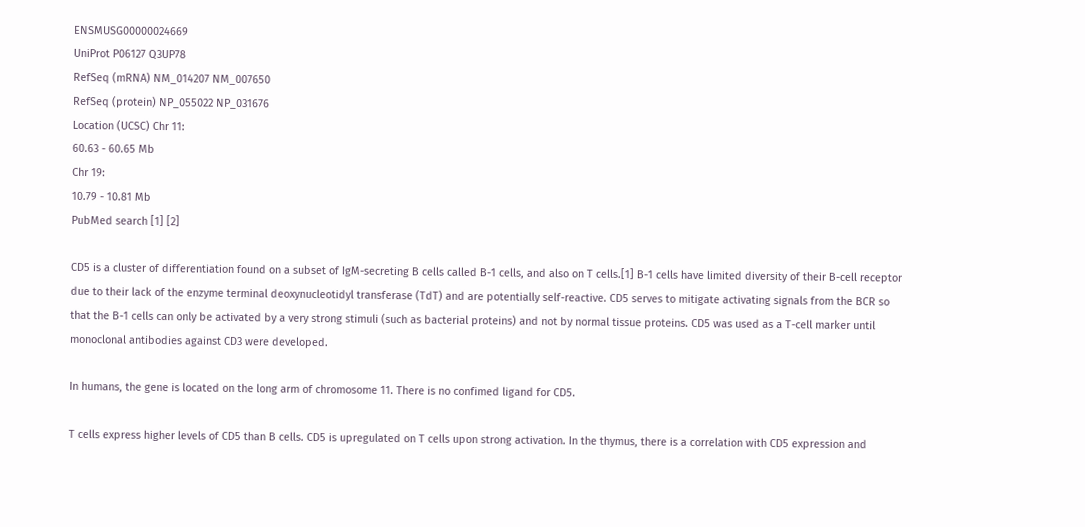ENSMUSG00000024669
UniProt P06127 Q3UP78
RefSeq (mRNA) NM_014207 NM_007650
RefSeq (protein) NP_055022 NP_031676
Location (UCSC) Chr 11:
60.63 - 60.65 Mb
Chr 19:
10.79 - 10.81 Mb
PubMed search [1] [2]

CD5 is a cluster of differentiation found on a subset of IgM-secreting B cells called B-1 cells, and also on T cells.[1] B-1 cells have limited diversity of their B-cell receptor due to their lack of the enzyme terminal deoxynucleotidyl transferase (TdT) and are potentially self-reactive. CD5 serves to mitigate activating signals from the BCR so that the B-1 cells can only be activated by a very strong stimuli (such as bacterial proteins) and not by normal tissue proteins. CD5 was used as a T-cell marker until monoclonal antibodies against CD3 were developed.

In humans, the gene is located on the long arm of chromosome 11. There is no confimed ligand for CD5.

T cells express higher levels of CD5 than B cells. CD5 is upregulated on T cells upon strong activation. In the thymus, there is a correlation with CD5 expression and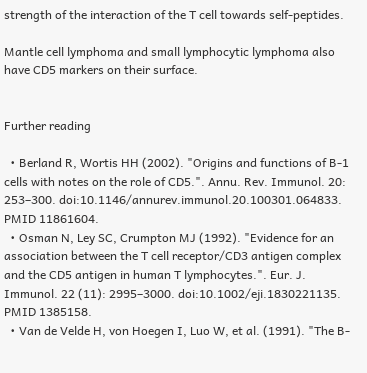strength of the interaction of the T cell towards self-peptides.

Mantle cell lymphoma and small lymphocytic lymphoma also have CD5 markers on their surface.


Further reading

  • Berland R, Wortis HH (2002). "Origins and functions of B-1 cells with notes on the role of CD5.". Annu. Rev. Immunol. 20: 253–300. doi:10.1146/annurev.immunol.20.100301.064833. PMID 11861604.
  • Osman N, Ley SC, Crumpton MJ (1992). "Evidence for an association between the T cell receptor/CD3 antigen complex and the CD5 antigen in human T lymphocytes.". Eur. J. Immunol. 22 (11): 2995–3000. doi:10.1002/eji.1830221135. PMID 1385158.
  • Van de Velde H, von Hoegen I, Luo W, et al. (1991). "The B-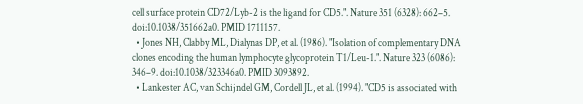cell surface protein CD72/Lyb-2 is the ligand for CD5.". Nature 351 (6328): 662–5. doi:10.1038/351662a0. PMID 1711157.
  • Jones NH, Clabby ML, Dialynas DP, et al. (1986). "Isolation of complementary DNA clones encoding the human lymphocyte glycoprotein T1/Leu-1.". Nature 323 (6086): 346–9. doi:10.1038/323346a0. PMID 3093892.
  • Lankester AC, van Schijndel GM, Cordell JL, et al. (1994). "CD5 is associated with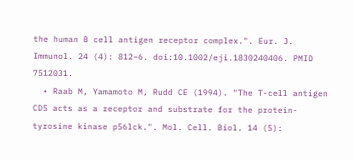the human B cell antigen receptor complex.". Eur. J. Immunol. 24 (4): 812–6. doi:10.1002/eji.1830240406. PMID 7512031.
  • Raab M, Yamamoto M, Rudd CE (1994). "The T-cell antigen CD5 acts as a receptor and substrate for the protein-tyrosine kinase p56lck.". Mol. Cell. Biol. 14 (5):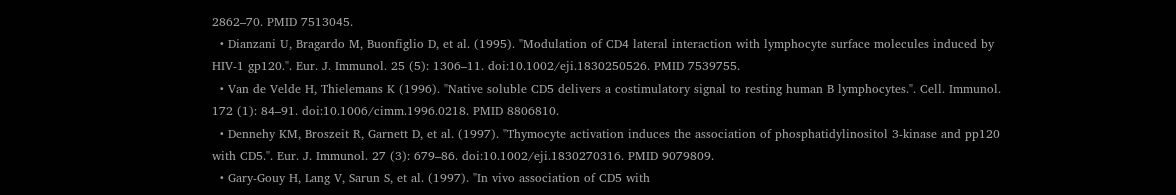2862–70. PMID 7513045.
  • Dianzani U, Bragardo M, Buonfiglio D, et al. (1995). "Modulation of CD4 lateral interaction with lymphocyte surface molecules induced by HIV-1 gp120.". Eur. J. Immunol. 25 (5): 1306–11. doi:10.1002/eji.1830250526. PMID 7539755.
  • Van de Velde H, Thielemans K (1996). "Native soluble CD5 delivers a costimulatory signal to resting human B lymphocytes.". Cell. Immunol. 172 (1): 84–91. doi:10.1006/cimm.1996.0218. PMID 8806810.
  • Dennehy KM, Broszeit R, Garnett D, et al. (1997). "Thymocyte activation induces the association of phosphatidylinositol 3-kinase and pp120 with CD5.". Eur. J. Immunol. 27 (3): 679–86. doi:10.1002/eji.1830270316. PMID 9079809.
  • Gary-Gouy H, Lang V, Sarun S, et al. (1997). "In vivo association of CD5 with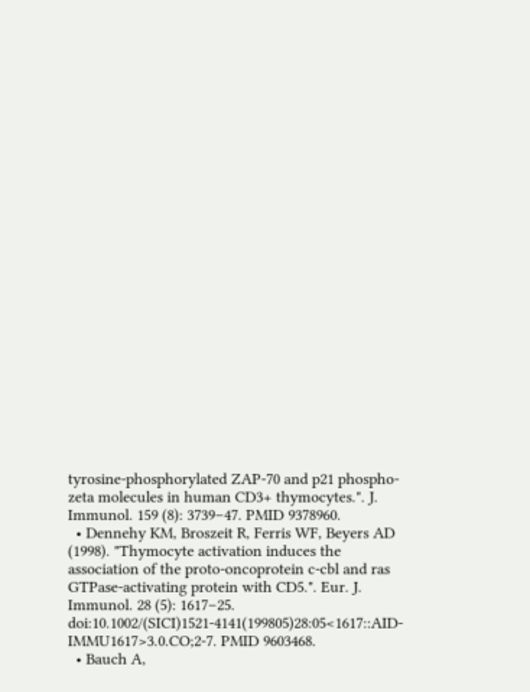tyrosine-phosphorylated ZAP-70 and p21 phospho-zeta molecules in human CD3+ thymocytes.". J. Immunol. 159 (8): 3739–47. PMID 9378960.
  • Dennehy KM, Broszeit R, Ferris WF, Beyers AD (1998). "Thymocyte activation induces the association of the proto-oncoprotein c-cbl and ras GTPase-activating protein with CD5.". Eur. J. Immunol. 28 (5): 1617–25. doi:10.1002/(SICI)1521-4141(199805)28:05<1617::AID-IMMU1617>3.0.CO;2-7. PMID 9603468.
  • Bauch A,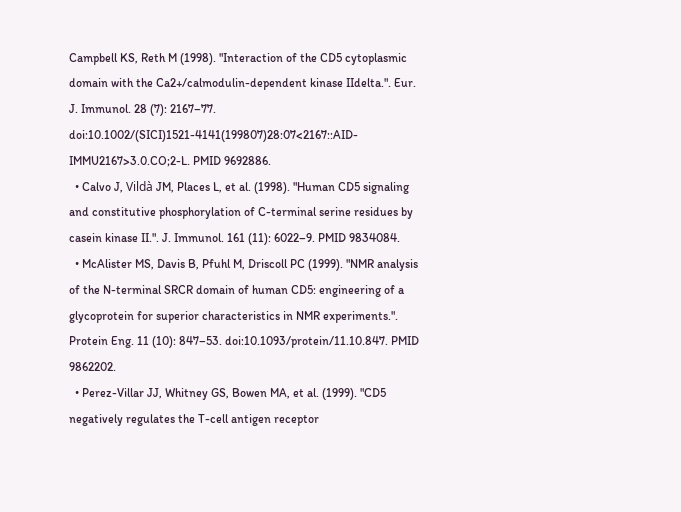Campbell KS, Reth M (1998). "Interaction of the CD5 cytoplasmic domain with the Ca2+/calmodulin-dependent kinase IIdelta.". Eur. J. Immunol. 28 (7): 2167–77. doi:10.1002/(SICI)1521-4141(199807)28:07<2167::AID-IMMU2167>3.0.CO;2-L. PMID 9692886.
  • Calvo J, Vildà JM, Places L, et al. (1998). "Human CD5 signaling and constitutive phosphorylation of C-terminal serine residues by casein kinase II.". J. Immunol. 161 (11): 6022–9. PMID 9834084.
  • McAlister MS, Davis B, Pfuhl M, Driscoll PC (1999). "NMR analysis of the N-terminal SRCR domain of human CD5: engineering of a glycoprotein for superior characteristics in NMR experiments.". Protein Eng. 11 (10): 847–53. doi:10.1093/protein/11.10.847. PMID 9862202.
  • Perez-Villar JJ, Whitney GS, Bowen MA, et al. (1999). "CD5 negatively regulates the T-cell antigen receptor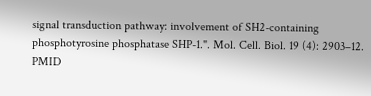signal transduction pathway: involvement of SH2-containing phosphotyrosine phosphatase SHP-1.". Mol. Cell. Biol. 19 (4): 2903–12. PMID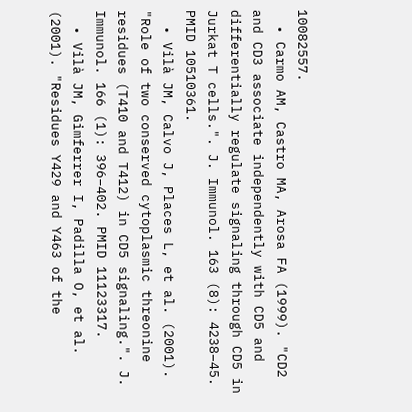10082557.
  • Carmo AM, Castro MA, Arosa FA (1999). "CD2 and CD3 associate independently with CD5 and differentially regulate signaling through CD5 in Jurkat T cells.". J. Immunol. 163 (8): 4238–45. PMID 10510361.
  • Vilà JM, Calvo J, Places L, et al. (2001). "Role of two conserved cytoplasmic threonine residues (T410 and T412) in CD5 signaling.". J. Immunol. 166 (1): 396–402. PMID 11123317.
  • Vilà JM, Gimferrer I, Padilla O, et al. (2001). "Residues Y429 and Y463 of the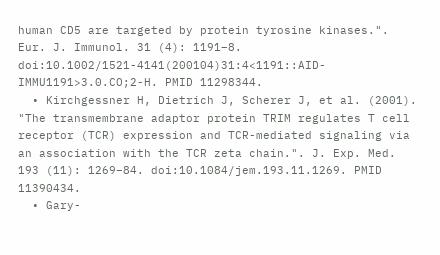human CD5 are targeted by protein tyrosine kinases.". Eur. J. Immunol. 31 (4): 1191–8. doi:10.1002/1521-4141(200104)31:4<1191::AID-IMMU1191>3.0.CO;2-H. PMID 11298344.
  • Kirchgessner H, Dietrich J, Scherer J, et al. (2001). "The transmembrane adaptor protein TRIM regulates T cell receptor (TCR) expression and TCR-mediated signaling via an association with the TCR zeta chain.". J. Exp. Med. 193 (11): 1269–84. doi:10.1084/jem.193.11.1269. PMID 11390434.
  • Gary-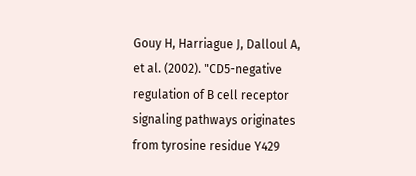Gouy H, Harriague J, Dalloul A, et al. (2002). "CD5-negative regulation of B cell receptor signaling pathways originates from tyrosine residue Y429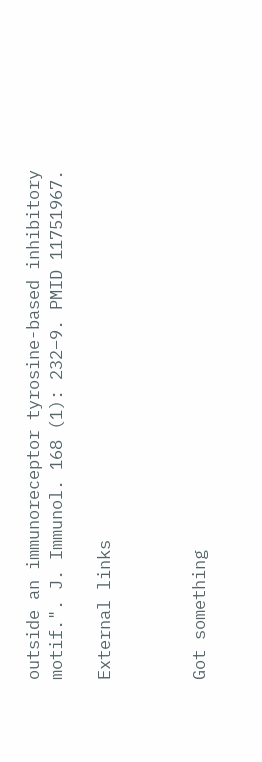outside an immunoreceptor tyrosine-based inhibitory motif.". J. Immunol. 168 (1): 232–9. PMID 11751967.

External links



Got something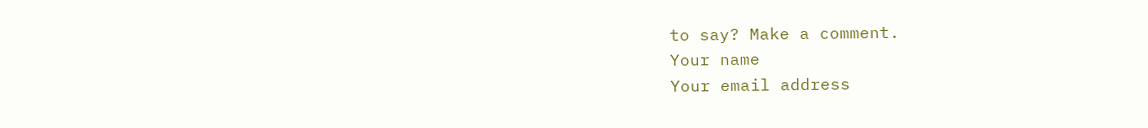to say? Make a comment.
Your name
Your email address